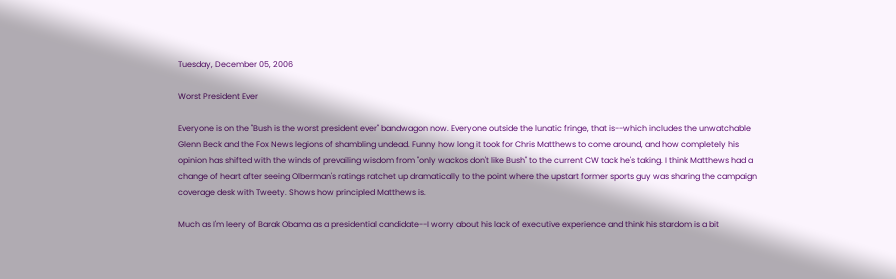Tuesday, December 05, 2006

Worst President Ever

Everyone is on the "Bush is the worst president ever" bandwagon now. Everyone outside the lunatic fringe, that is--which includes the unwatchable Glenn Beck and the Fox News legions of shambling undead. Funny how long it took for Chris Matthews to come around, and how completely his opinion has shifted with the winds of prevailing wisdom from "only wackos don't like Bush" to the current CW tack he's taking. I think Matthews had a change of heart after seeing Olberman's ratings ratchet up dramatically to the point where the upstart former sports guy was sharing the campaign coverage desk with Tweety. Shows how principled Matthews is.

Much as I'm leery of Barak Obama as a presidential candidate--I worry about his lack of executive experience and think his stardom is a bit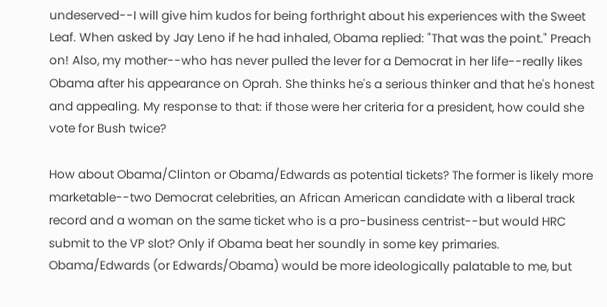undeserved--I will give him kudos for being forthright about his experiences with the Sweet Leaf. When asked by Jay Leno if he had inhaled, Obama replied: "That was the point." Preach on! Also, my mother--who has never pulled the lever for a Democrat in her life--really likes Obama after his appearance on Oprah. She thinks he's a serious thinker and that he's honest and appealing. My response to that: if those were her criteria for a president, how could she vote for Bush twice?

How about Obama/Clinton or Obama/Edwards as potential tickets? The former is likely more marketable--two Democrat celebrities, an African American candidate with a liberal track record and a woman on the same ticket who is a pro-business centrist--but would HRC submit to the VP slot? Only if Obama beat her soundly in some key primaries. Obama/Edwards (or Edwards/Obama) would be more ideologically palatable to me, but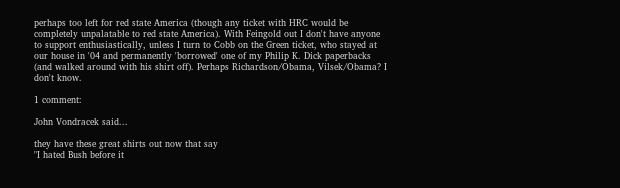perhaps too left for red state America (though any ticket with HRC would be completely unpalatable to red state America). With Feingold out I don't have anyone to support enthusiastically, unless I turn to Cobb on the Green ticket, who stayed at our house in '04 and permanently 'borrowed' one of my Philip K. Dick paperbacks (and walked around with his shirt off). Perhaps Richardson/Obama, Vilsek/Obama? I don't know.

1 comment:

John Vondracek said...

they have these great shirts out now that say
"I hated Bush before it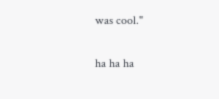was cool."

ha ha ha